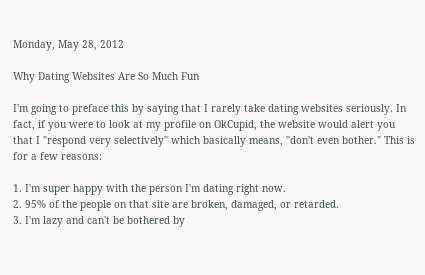Monday, May 28, 2012

Why Dating Websites Are So Much Fun

I'm going to preface this by saying that I rarely take dating websites seriously. In fact, if you were to look at my profile on OkCupid, the website would alert you that I "respond very selectively" which basically means, "don't even bother." This is for a few reasons:

1. I'm super happy with the person I'm dating right now.
2. 95% of the people on that site are broken, damaged, or retarded.
3. I'm lazy and can't be bothered by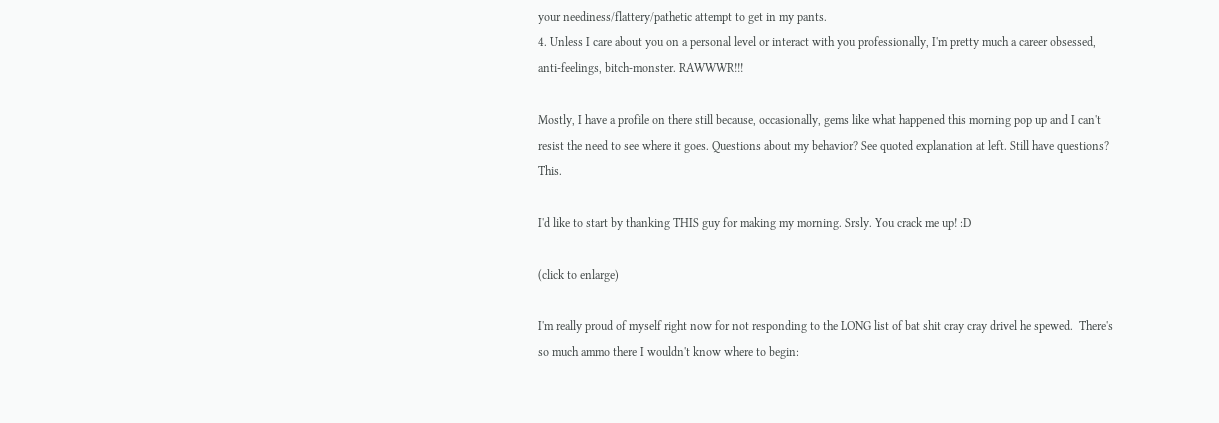your neediness/flattery/pathetic attempt to get in my pants.
4. Unless I care about you on a personal level or interact with you professionally, I'm pretty much a career obsessed, anti-feelings, bitch-monster. RAWWWR!!!

Mostly, I have a profile on there still because, occasionally, gems like what happened this morning pop up and I can't resist the need to see where it goes. Questions about my behavior? See quoted explanation at left. Still have questions? This.

I'd like to start by thanking THIS guy for making my morning. Srsly. You crack me up! :D

(click to enlarge)

I'm really proud of myself right now for not responding to the LONG list of bat shit cray cray drivel he spewed.  There's so much ammo there I wouldn't know where to begin: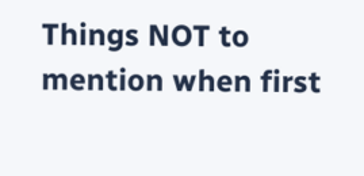Things NOT to mention when first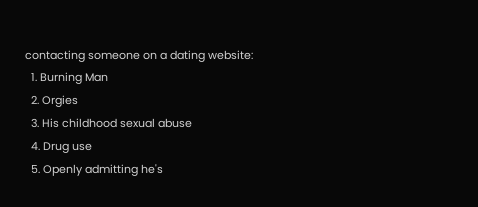contacting someone on a dating website:
  1. Burning Man
  2. Orgies
  3. His childhood sexual abuse
  4. Drug use
  5. Openly admitting he's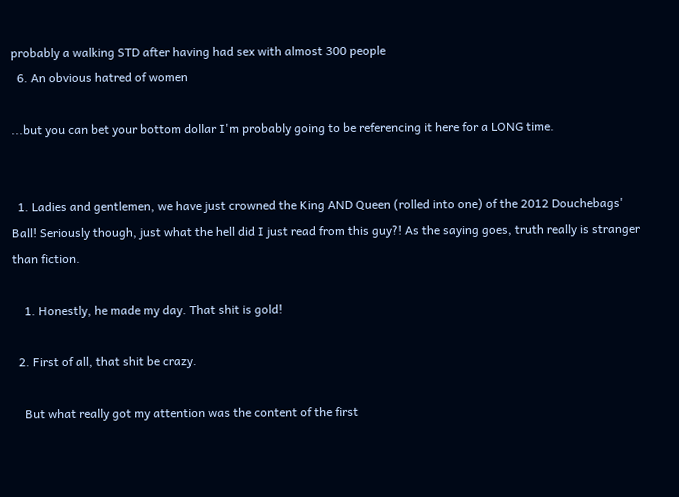probably a walking STD after having had sex with almost 300 people
  6. An obvious hatred of women

...but you can bet your bottom dollar I'm probably going to be referencing it here for a LONG time.


  1. Ladies and gentlemen, we have just crowned the King AND Queen (rolled into one) of the 2012 Douchebags' Ball! Seriously though, just what the hell did I just read from this guy?! As the saying goes, truth really is stranger than fiction.

    1. Honestly, he made my day. That shit is gold!

  2. First of all, that shit be crazy.

    But what really got my attention was the content of the first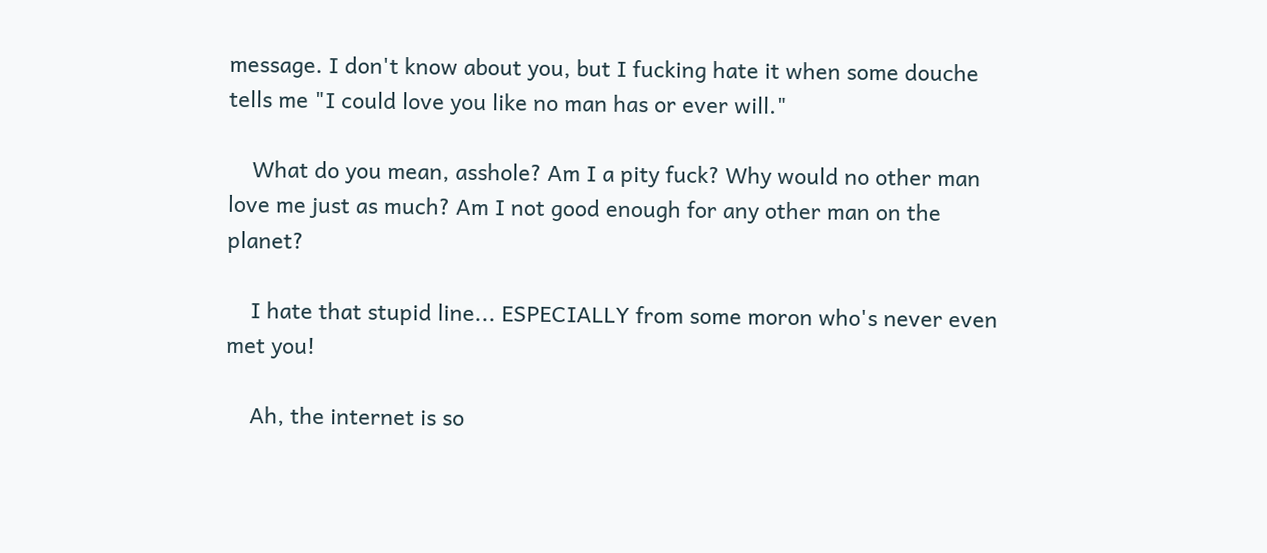message. I don't know about you, but I fucking hate it when some douche tells me "I could love you like no man has or ever will."

    What do you mean, asshole? Am I a pity fuck? Why would no other man love me just as much? Am I not good enough for any other man on the planet?

    I hate that stupid line... ESPECIALLY from some moron who's never even met you!

    Ah, the internet is so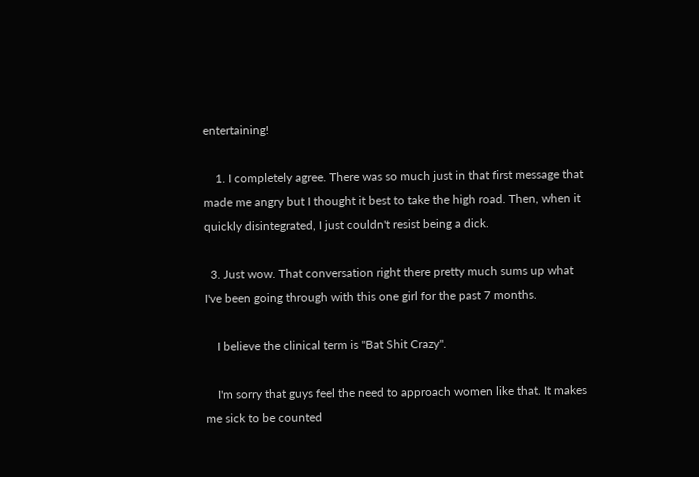entertaining!

    1. I completely agree. There was so much just in that first message that made me angry but I thought it best to take the high road. Then, when it quickly disintegrated, I just couldn't resist being a dick.

  3. Just wow. That conversation right there pretty much sums up what I've been going through with this one girl for the past 7 months.

    I believe the clinical term is "Bat Shit Crazy".

    I'm sorry that guys feel the need to approach women like that. It makes me sick to be counted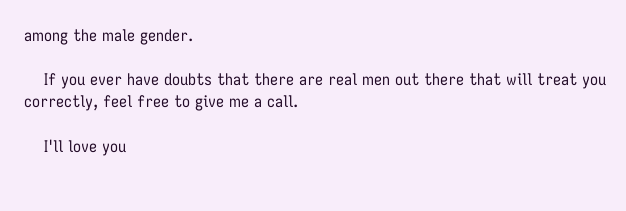among the male gender.

    If you ever have doubts that there are real men out there that will treat you correctly, feel free to give me a call.

    I'll love you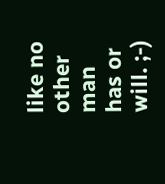like no other man has or will. ;-)